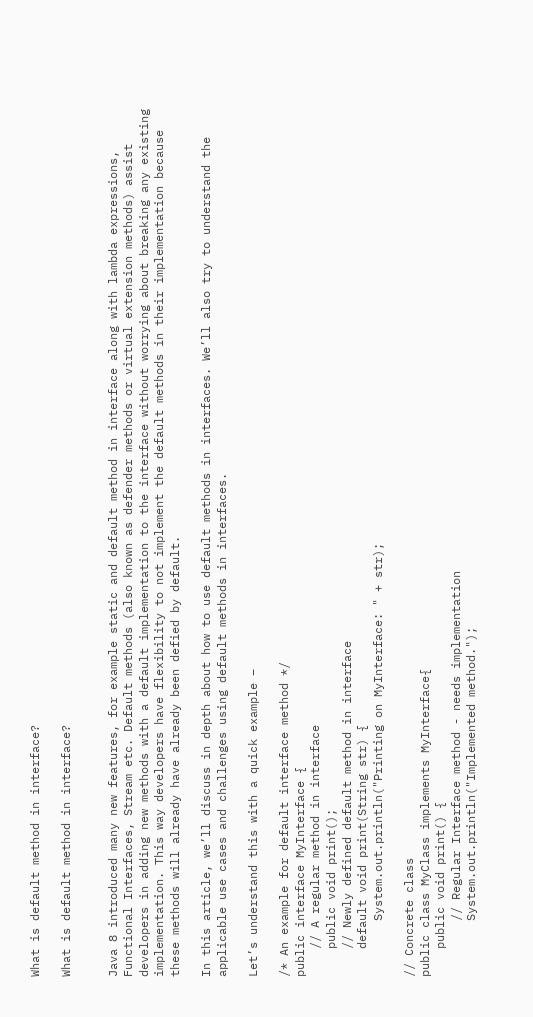What is default method in interface?

What is default method in interface?


Java 8 introduced many new features, for example static and default method in interface along with lambda expressions, Functional Interfaces, Stream etc. Default methods (also known as defender methods or virtual extension methods) assist developers in adding new methods with a default implementation to the interface without worrying about breaking any existing implementation. This way developers have flexibility to not implement the default methods in their implementation because these methods will already have already been defied by default.

In this article, we’ll discuss in depth about how to use default methods in interfaces. We’ll also try to understand the applicable use cases and challenges using default methods in interfaces.

Let’s understand this with a quick example –

/* An example for default interface method */
public interface MyInterface {
    // A regular method in interface
    public void print();
    // Newly defined default method in interface
    default void print(String str) {
        System.out.println("Printing on MyInterface: " + str);

// Concrete class
public class MyClass implements MyInterface{
    public void print() {
        // Regular Interface method - needs implementation
        System.out.println("Implemented method.");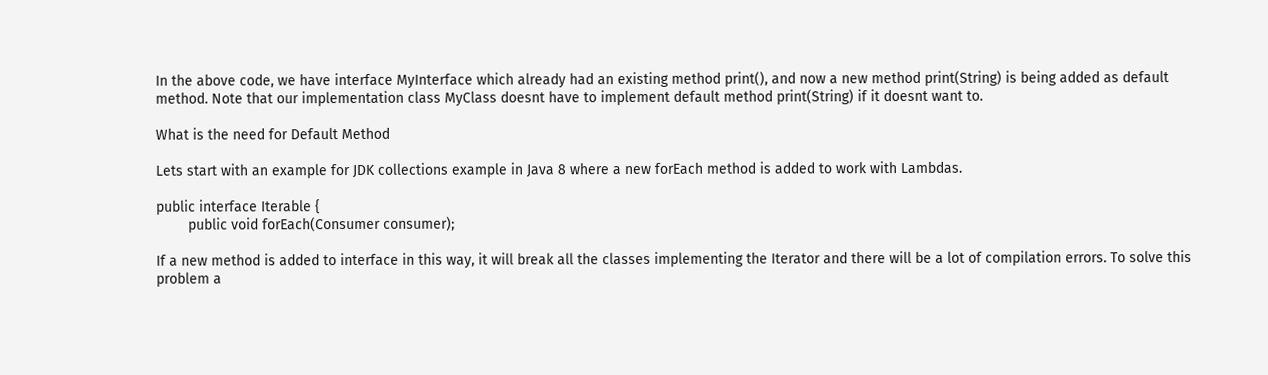In the above code, we have interface MyInterface which already had an existing method print(), and now a new method print(String) is being added as default method. Note that our implementation class MyClass doesnt have to implement default method print(String) if it doesnt want to.

What is the need for Default Method

Lets start with an example for JDK collections example in Java 8 where a new forEach method is added to work with Lambdas.

public interface Iterable {
        public void forEach(Consumer consumer);

If a new method is added to interface in this way, it will break all the classes implementing the Iterator and there will be a lot of compilation errors. To solve this problem a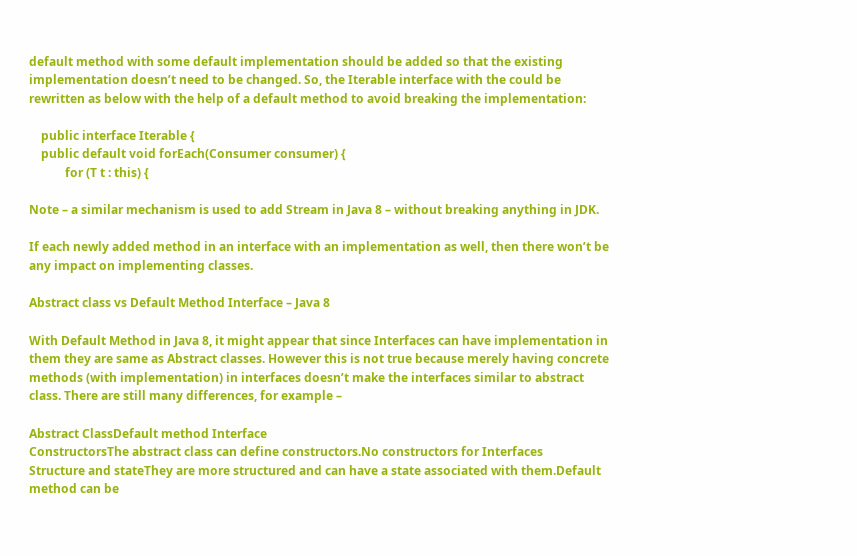default method with some default implementation should be added so that the existing implementation doesn’t need to be changed. So, the Iterable interface with the could be rewritten as below with the help of a default method to avoid breaking the implementation:

    public interface Iterable {
    public default void forEach(Consumer consumer) {
            for (T t : this) {

Note – a similar mechanism is used to add Stream in Java 8 – without breaking anything in JDK.

If each newly added method in an interface with an implementation as well, then there won’t be any impact on implementing classes.

Abstract class vs Default Method Interface – Java 8

With Default Method in Java 8, it might appear that since Interfaces can have implementation in them they are same as Abstract classes. However this is not true because merely having concrete methods (with implementation) in interfaces doesn’t make the interfaces similar to abstract class. There are still many differences, for example –

Abstract ClassDefault method Interface
ConstructorsThe abstract class can define constructors.No constructors for Interfaces
Structure and stateThey are more structured and can have a state associated with them.Default method can be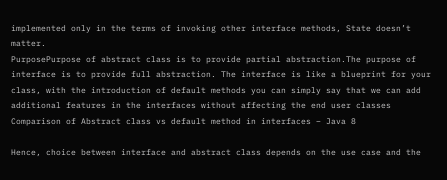implemented only in the terms of invoking other interface methods, State doesn’t matter.
PurposePurpose of abstract class is to provide partial abstraction.The purpose of interface is to provide full abstraction. The interface is like a blueprint for your class, with the introduction of default methods you can simply say that we can add additional features in the interfaces without affecting the end user classes
Comparison of Abstract class vs default method in interfaces – Java 8

Hence, choice between interface and abstract class depends on the use case and the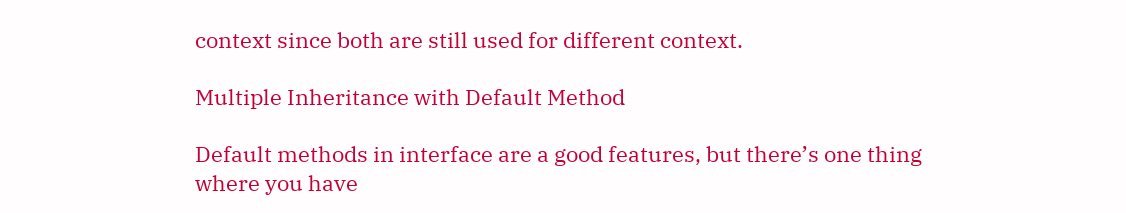context since both are still used for different context.

Multiple Inheritance with Default Method

Default methods in interface are a good features, but there’s one thing where you have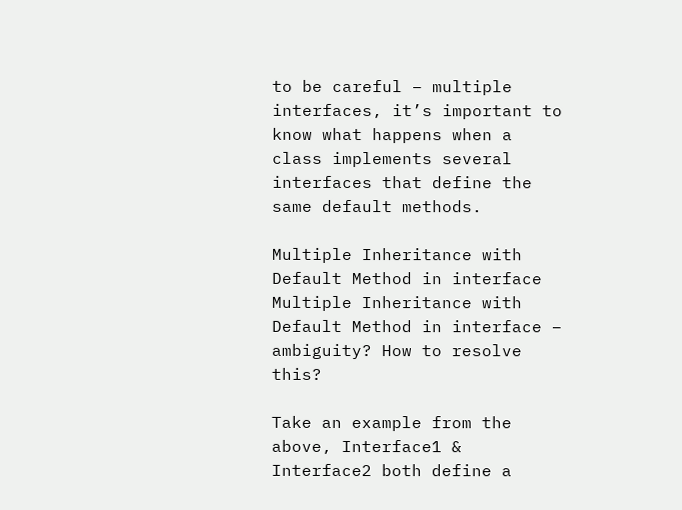to be careful – multiple interfaces, it’s important to know what happens when a class implements several interfaces that define the same default methods.

Multiple Inheritance with Default Method in interface
Multiple Inheritance with Default Method in interface – ambiguity? How to resolve this?

Take an example from the above, Interface1 & Interface2 both define a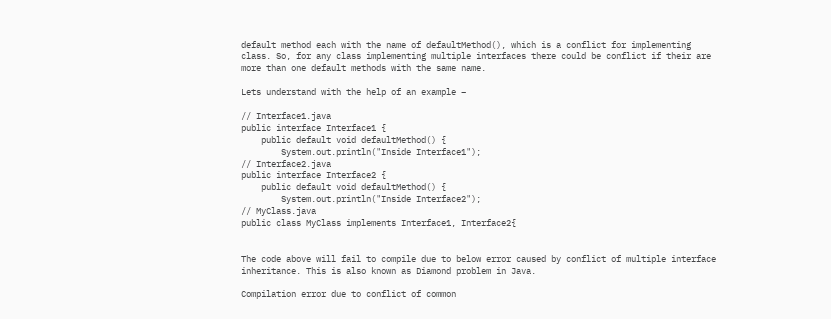default method each with the name of defaultMethod(), which is a conflict for implementing class. So, for any class implementing multiple interfaces there could be conflict if their are more than one default methods with the same name.

Lets understand with the help of an example –

// Interface1.java
public interface Interface1 {
    public default void defaultMethod() {
        System.out.println("Inside Interface1");
// Interface2.java
public interface Interface2 {
    public default void defaultMethod() {
        System.out.println("Inside Interface2");
// MyClass.java
public class MyClass implements Interface1, Interface2{


The code above will fail to compile due to below error caused by conflict of multiple interface inheritance. This is also known as Diamond problem in Java.

Compilation error due to conflict of common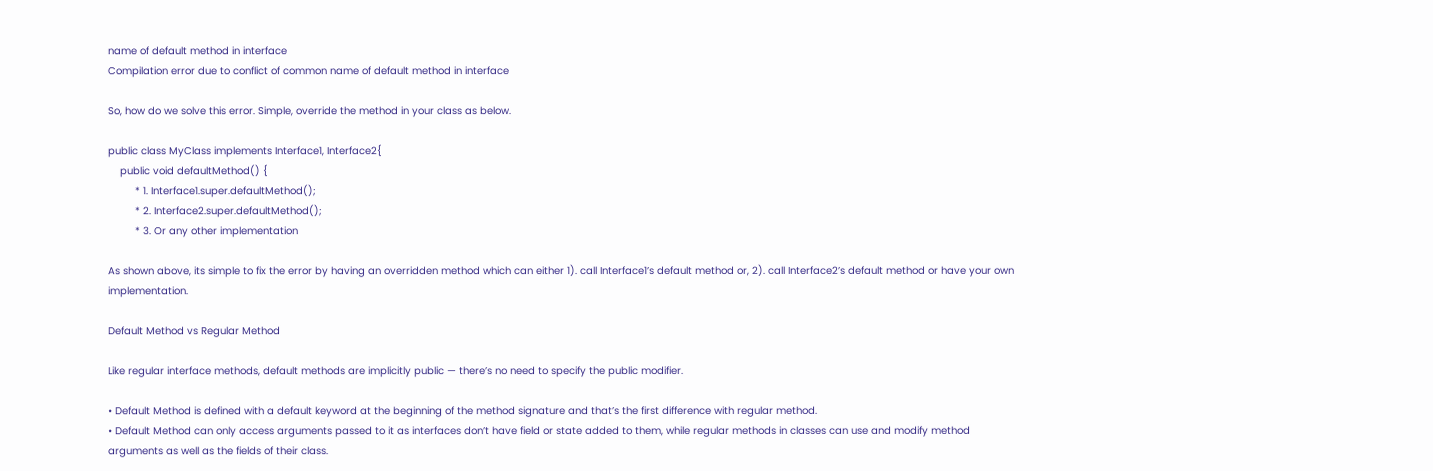name of default method in interface
Compilation error due to conflict of common name of default method in interface

So, how do we solve this error. Simple, override the method in your class as below.

public class MyClass implements Interface1, Interface2{
    public void defaultMethod() {
         * 1. Interface1.super.defaultMethod();
         * 2. Interface2.super.defaultMethod();
         * 3. Or any other implementation

As shown above, its simple to fix the error by having an overridden method which can either 1). call Interface1’s default method or, 2). call Interface2’s default method or have your own implementation.

Default Method vs Regular Method

Like regular interface methods, default methods are implicitly public — there’s no need to specify the public modifier.

• Default Method is defined with a default keyword at the beginning of the method signature and that’s the first difference with regular method.
• Default Method can only access arguments passed to it as interfaces don’t have field or state added to them, while regular methods in classes can use and modify method arguments as well as the fields of their class.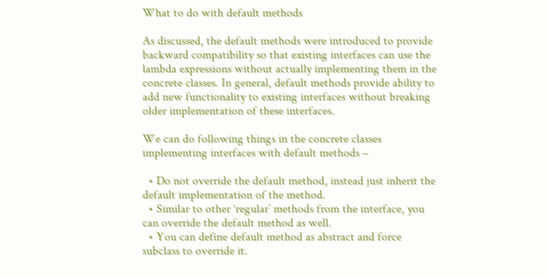What to do with default methods

As discussed, the default methods were introduced to provide backward compatibility so that existing interfaces can use the lambda expressions without actually implementing them in the concrete classes. In general, default methods provide ability to add new functionality to existing interfaces without breaking older implementation of these interfaces.

We can do following things in the concrete classes implementing interfaces with default methods –

  • Do not override the default method, instead just inherit the default implementation of the method.
  • Similar to other ‘regular’ methods from the interface, you can override the default method as well.
  • You can define default method as abstract and force subclass to override it.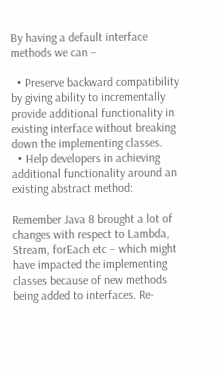By having a default interface methods we can –

  • Preserve backward compatibility by giving ability to incrementally provide additional functionality in existing interface without breaking down the implementing classes.
  • Help developers in achieving additional functionality around an existing abstract method:

Remember Java 8 brought a lot of changes with respect to Lambda, Stream, forEach etc – which might have impacted the implementing classes because of new methods being added to interfaces. Re-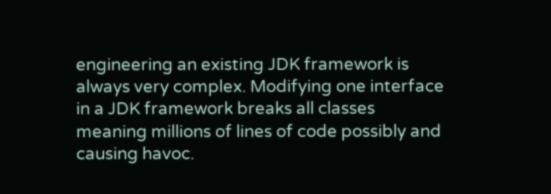engineering an existing JDK framework is always very complex. Modifying one interface in a JDK framework breaks all classes meaning millions of lines of code possibly and causing havoc.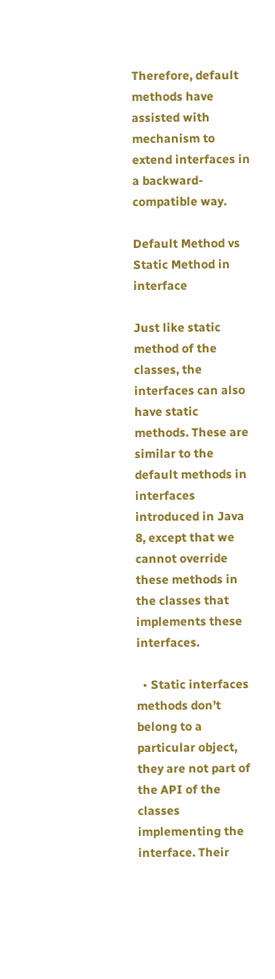Therefore, default methods have assisted with mechanism to extend interfaces in a backward-compatible way.

Default Method vs Static Method in interface

Just like static method of the classes, the interfaces can also have static methods. These are similar to the default methods in interfaces introduced in Java 8, except that we cannot override these methods in the classes that implements these interfaces.

  • Static interfaces methods don’t belong to a particular object, they are not part of the API of the classes implementing the interface. Their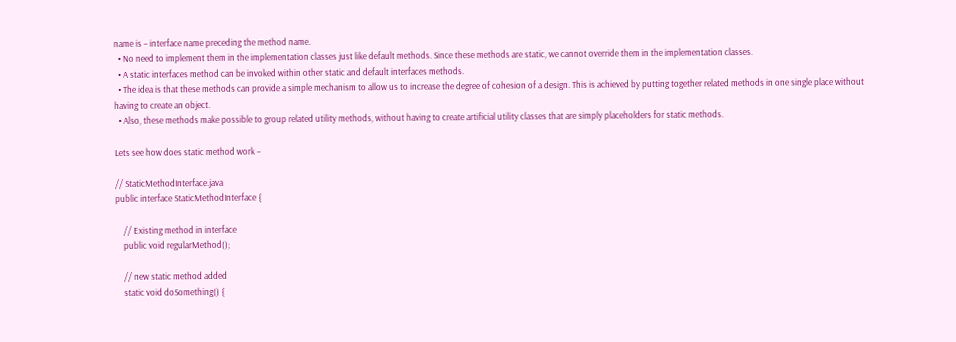name is – interface name preceding the method name.
  • No need to implement them in the implementation classes just like default methods. Since these methods are static, we cannot override them in the implementation classes.
  • A static interfaces method can be invoked within other static and default interfaces methods.
  • The idea is that these methods can provide a simple mechanism to allow us to increase the degree of cohesion of a design. This is achieved by putting together related methods in one single place without having to create an object.
  • Also, these methods make possible to group related utility methods, without having to create artificial utility classes that are simply placeholders for static methods.

Lets see how does static method work –

// StaticMethodInterface.java
public interface StaticMethodInterface {

    // Existing method in interface
    public void regularMethod();

    // new static method added
    static void doSomething() {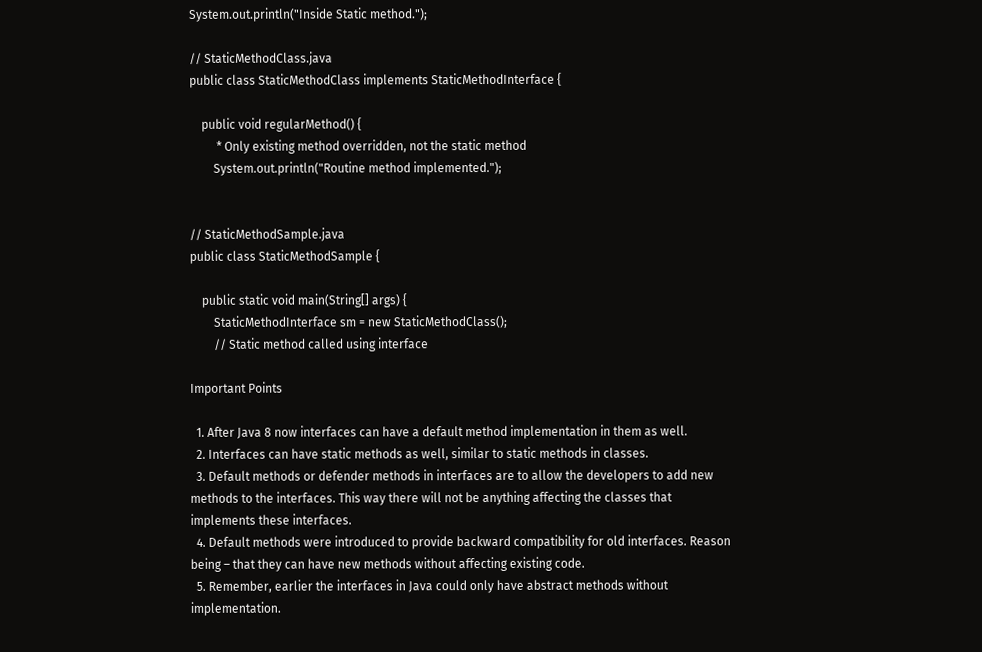System.out.println("Inside Static method.");

// StaticMethodClass.java
public class StaticMethodClass implements StaticMethodInterface {

    public void regularMethod() {
         * Only existing method overridden, not the static method
        System.out.println("Routine method implemented.");


// StaticMethodSample.java
public class StaticMethodSample {

    public static void main(String[] args) {
        StaticMethodInterface sm = new StaticMethodClass();
        // Static method called using interface

Important Points

  1. After Java 8 now interfaces can have a default method implementation in them as well.
  2. Interfaces can have static methods as well, similar to static methods in classes.
  3. Default methods or defender methods in interfaces are to allow the developers to add new methods to the interfaces. This way there will not be anything affecting the classes that implements these interfaces.
  4. Default methods were introduced to provide backward compatibility for old interfaces. Reason being – that they can have new methods without affecting existing code.
  5. Remember, earlier the interfaces in Java could only have abstract methods without implementation.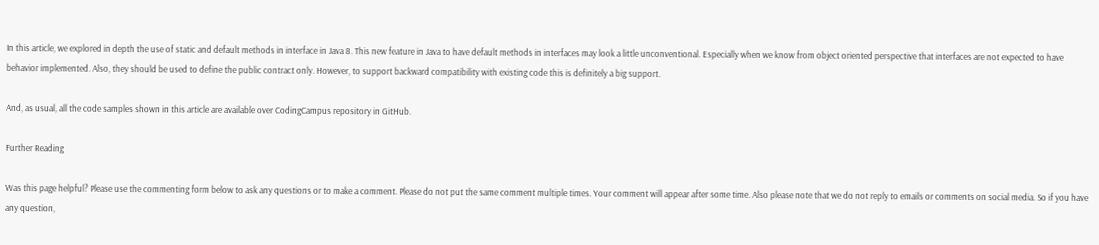In this article, we explored in depth the use of static and default methods in interface in Java 8. This new feature in Java to have default methods in interfaces may look a little unconventional. Especially when we know from object oriented perspective that interfaces are not expected to have behavior implemented. Also, they should be used to define the public contract only. However, to support backward compatibility with existing code this is definitely a big support.

And, as usual, all the code samples shown in this article are available over CodingCampus repository in GitHub.

Further Reading

Was this page helpful? Please use the commenting form below to ask any questions or to make a comment. Please do not put the same comment multiple times. Your comment will appear after some time. Also please note that we do not reply to emails or comments on social media. So if you have any question,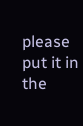please put it in the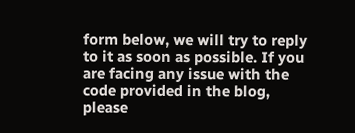form below, we will try to reply to it as soon as possible. If you are facing any issue with the code provided in the blog, please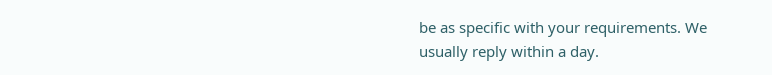be as specific with your requirements. We usually reply within a day.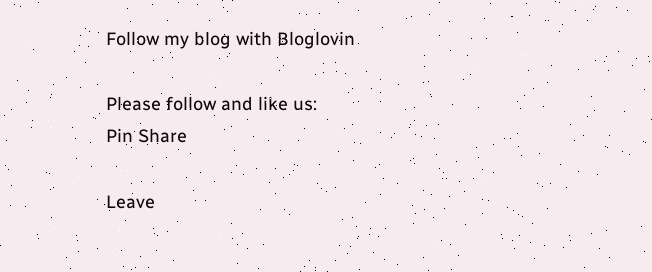Follow my blog with Bloglovin

Please follow and like us:
Pin Share

Leave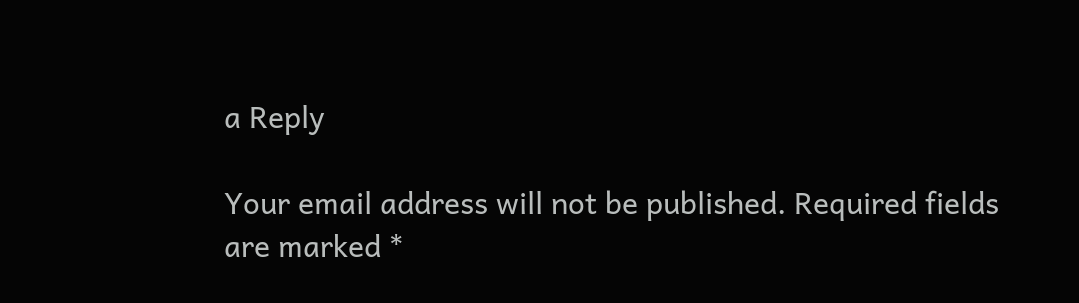a Reply

Your email address will not be published. Required fields are marked *